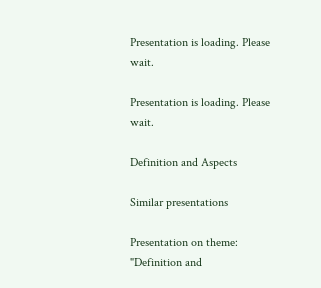Presentation is loading. Please wait.

Presentation is loading. Please wait.

Definition and Aspects

Similar presentations

Presentation on theme: "Definition and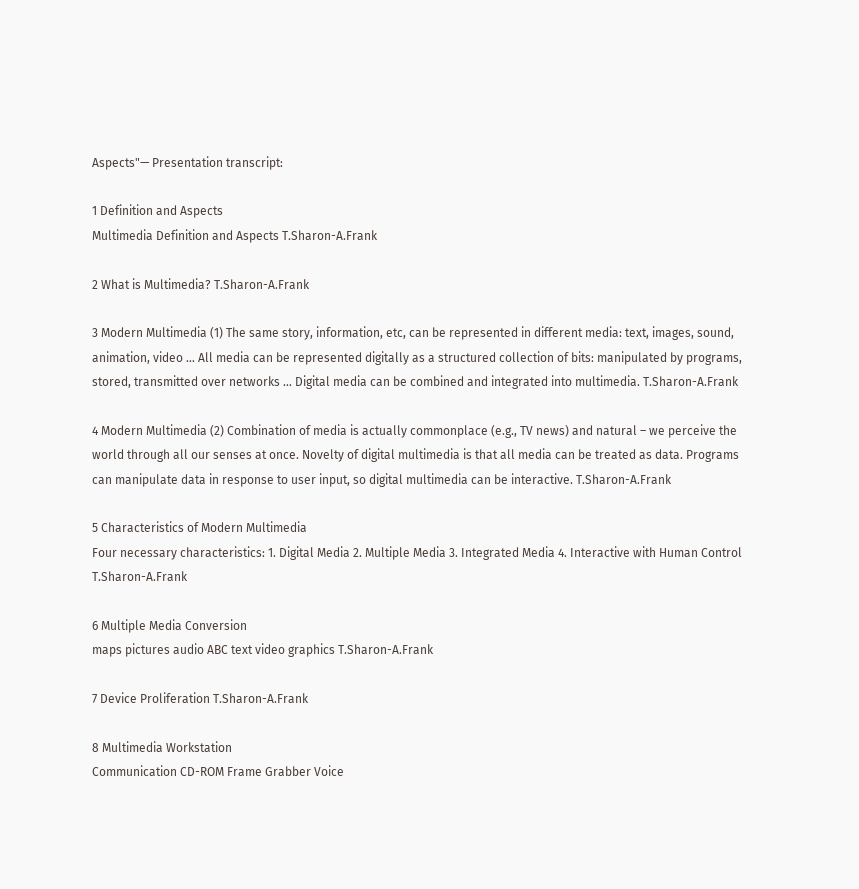Aspects"— Presentation transcript:

1 Definition and Aspects
Multimedia Definition and Aspects T.Sharon-A.Frank

2 What is Multimedia? T.Sharon-A.Frank

3 Modern Multimedia (1) The same story, information, etc, can be represented in different media: text, images, sound, animation, video … All media can be represented digitally as a structured collection of bits: manipulated by programs, stored, transmitted over networks … Digital media can be combined and integrated into multimedia. T.Sharon-A.Frank

4 Modern Multimedia (2) Combination of media is actually commonplace (e.g., TV news) and natural – we perceive the world through all our senses at once. Novelty of digital multimedia is that all media can be treated as data. Programs can manipulate data in response to user input, so digital multimedia can be interactive. T.Sharon-A.Frank

5 Characteristics of Modern Multimedia
Four necessary characteristics: 1. Digital Media 2. Multiple Media 3. Integrated Media 4. Interactive with Human Control T.Sharon-A.Frank

6 Multiple Media Conversion
maps pictures audio ABC text video graphics T.Sharon-A.Frank

7 Device Proliferation T.Sharon-A.Frank

8 Multimedia Workstation
Communication CD-ROM Frame Grabber Voice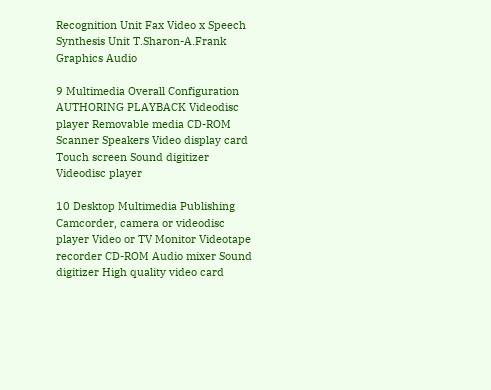Recognition Unit Fax Video x Speech Synthesis Unit T.Sharon-A.Frank Graphics Audio

9 Multimedia Overall Configuration
AUTHORING PLAYBACK Videodisc player Removable media CD-ROM Scanner Speakers Video display card Touch screen Sound digitizer Videodisc player

10 Desktop Multimedia Publishing
Camcorder, camera or videodisc player Video or TV Monitor Videotape recorder CD-ROM Audio mixer Sound digitizer High quality video card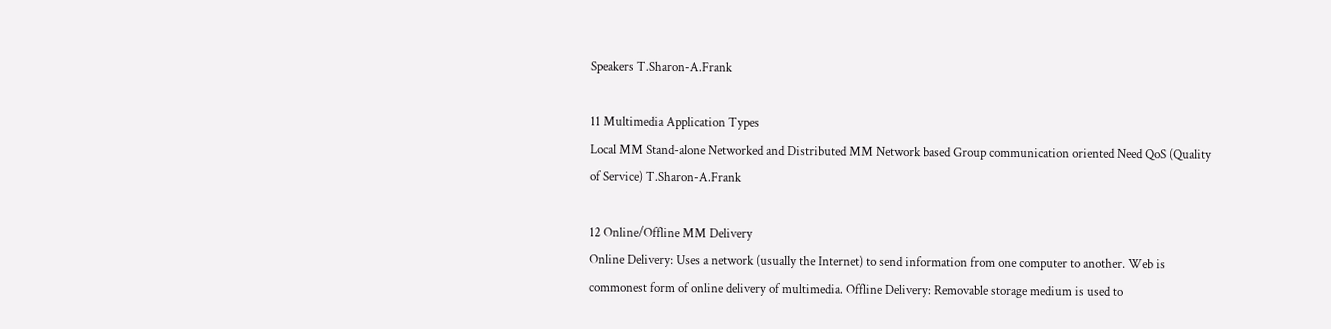Speakers T.Sharon-A.Frank

11 Multimedia Application Types
Local MM Stand-alone Networked and Distributed MM Network based Group communication oriented Need QoS (Quality of Service) T.Sharon-A.Frank

12 Online/Offline MM Delivery
Online Delivery: Uses a network (usually the Internet) to send information from one computer to another. Web is commonest form of online delivery of multimedia. Offline Delivery: Removable storage medium is used to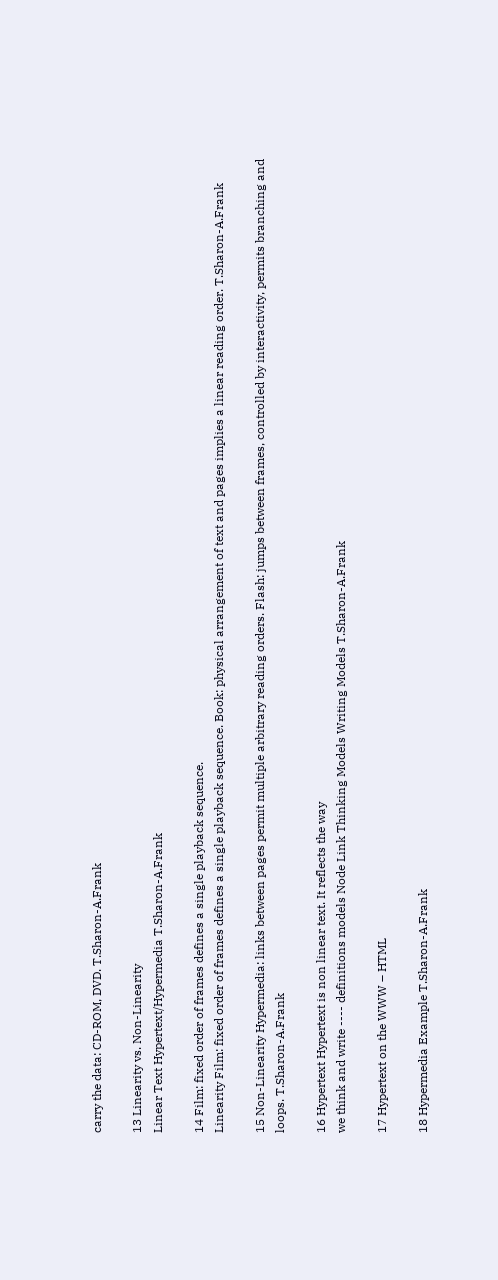carry the data: CD-ROM, DVD. T.Sharon-A.Frank

13 Linearity vs. Non-Linearity
Linear Text Hypertext/Hypermedia T.Sharon-A.Frank

14 Film: fixed order of frames defines a single playback sequence.
Linearity Film: fixed order of frames defines a single playback sequence. Book: physical arrangement of text and pages implies a linear reading order. T.Sharon-A.Frank

15 Non-Linearity Hypermedia: links between pages permit multiple arbitrary reading orders. Flash: jumps between frames, controlled by interactivity, permits branching and loops. T.Sharon-A.Frank

16 Hypertext Hypertext is non linear text. It reflects the way
we think and write ---- definitions models Node Link Thinking Models Writing Models T.Sharon-A.Frank

17 Hypertext on the WWW – HTML

18 Hypermedia Example T.Sharon-A.Frank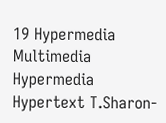19 Hypermedia Multimedia Hypermedia Hypertext T.Sharon-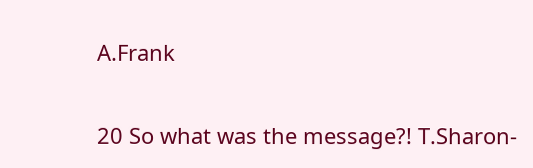A.Frank

20 So what was the message?! T.Sharon-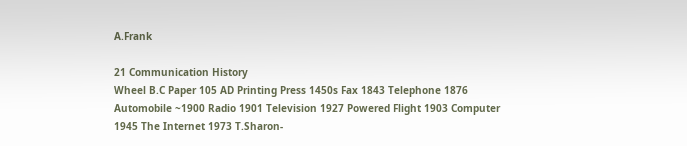A.Frank

21 Communication History
Wheel B.C Paper 105 AD Printing Press 1450s Fax 1843 Telephone 1876 Automobile ~1900 Radio 1901 Television 1927 Powered Flight 1903 Computer 1945 The Internet 1973 T.Sharon-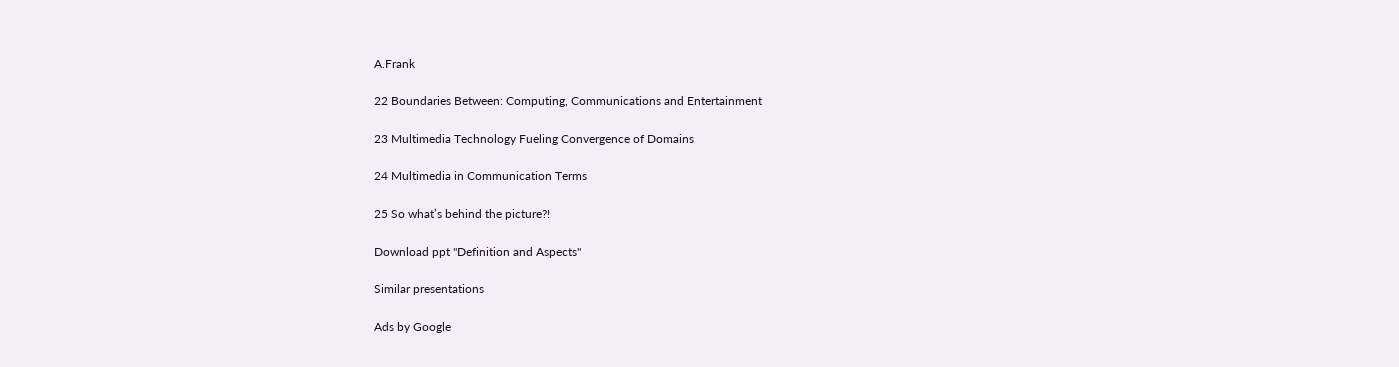A.Frank

22 Boundaries Between: Computing, Communications and Entertainment

23 Multimedia Technology Fueling Convergence of Domains

24 Multimedia in Communication Terms

25 So what’s behind the picture?!

Download ppt "Definition and Aspects"

Similar presentations

Ads by Google